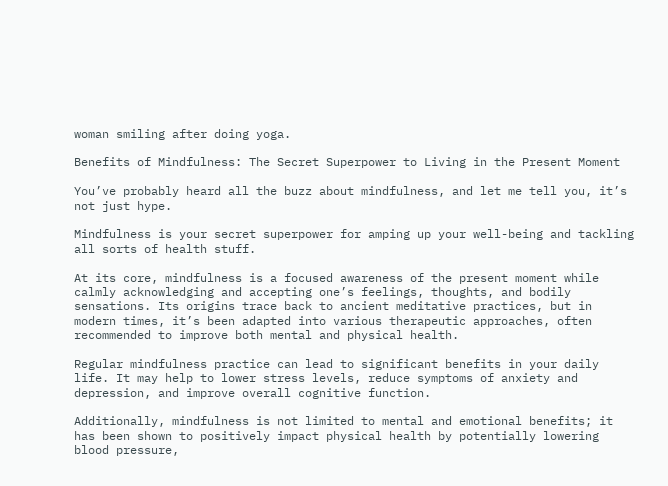woman smiling after doing yoga.

Benefits of Mindfulness: The Secret Superpower to Living in the Present Moment

You’ve probably heard all the buzz about mindfulness, and let me tell you, it’s not just hype.

Mindfulness is your secret superpower for amping up your well-being and tackling all sorts of health stuff.

At its core, mindfulness is a focused awareness of the present moment while calmly acknowledging and accepting one’s feelings, thoughts, and bodily sensations. Its origins trace back to ancient meditative practices, but in modern times, it’s been adapted into various therapeutic approaches, often recommended to improve both mental and physical health.

Regular mindfulness practice can lead to significant benefits in your daily life. It may help to lower stress levels, reduce symptoms of anxiety and depression, and improve overall cognitive function.

Additionally, mindfulness is not limited to mental and emotional benefits; it has been shown to positively impact physical health by potentially lowering blood pressure,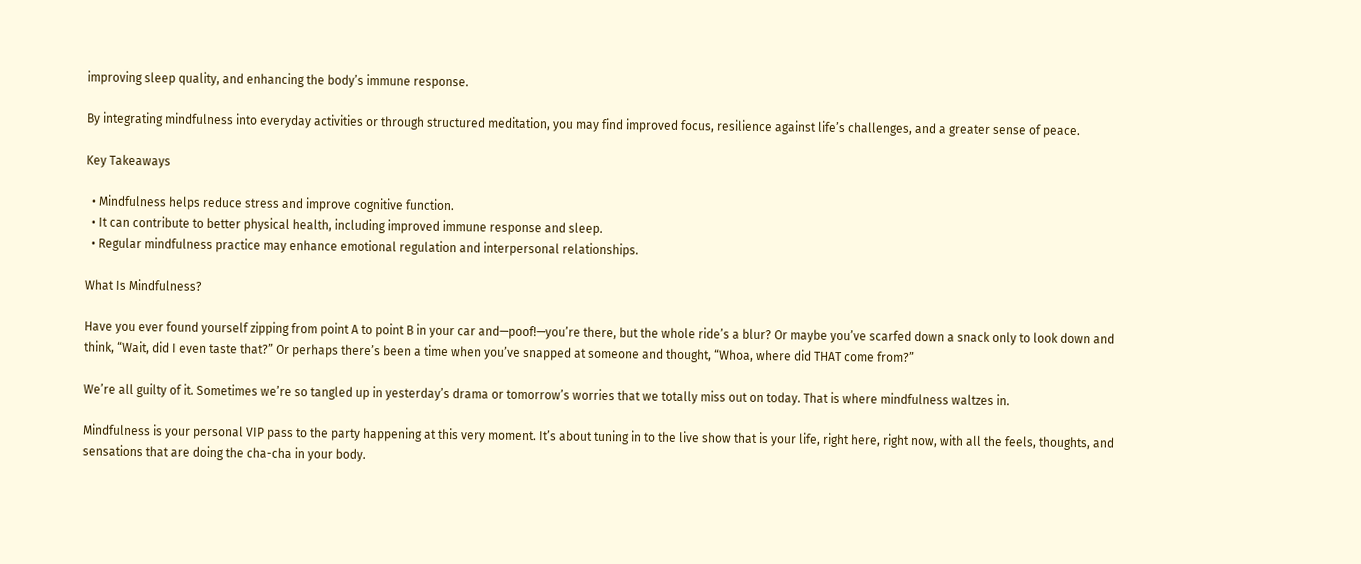improving sleep quality, and enhancing the body’s immune response.

By integrating mindfulness into everyday activities or through structured meditation, you may find improved focus, resilience against life’s challenges, and a greater sense of peace.

Key Takeaways

  • Mindfulness helps reduce stress and improve cognitive function.
  • It can contribute to better physical health, including improved immune response and sleep.
  • Regular mindfulness practice may enhance emotional regulation and interpersonal relationships.

What Is Mindfulness?

Have you ever found yourself zipping from point A to point B in your car and—poof!—you’re there, but the whole ride’s a blur? Or maybe you’ve scarfed down a snack only to look down and think, “Wait, did I even taste that?” Or perhaps there’s been a time when you’ve snapped at someone and thought, “Whoa, where did THAT come from?”

We’re all guilty of it. Sometimes we’re so tangled up in yesterday’s drama or tomorrow’s worries that we totally miss out on today. That is where mindfulness waltzes in.

Mindfulness is your personal VIP pass to the party happening at this very moment. It’s about tuning in to the live show that is your life, right here, right now, with all the feels, thoughts, and sensations that are doing the cha-cha in your body.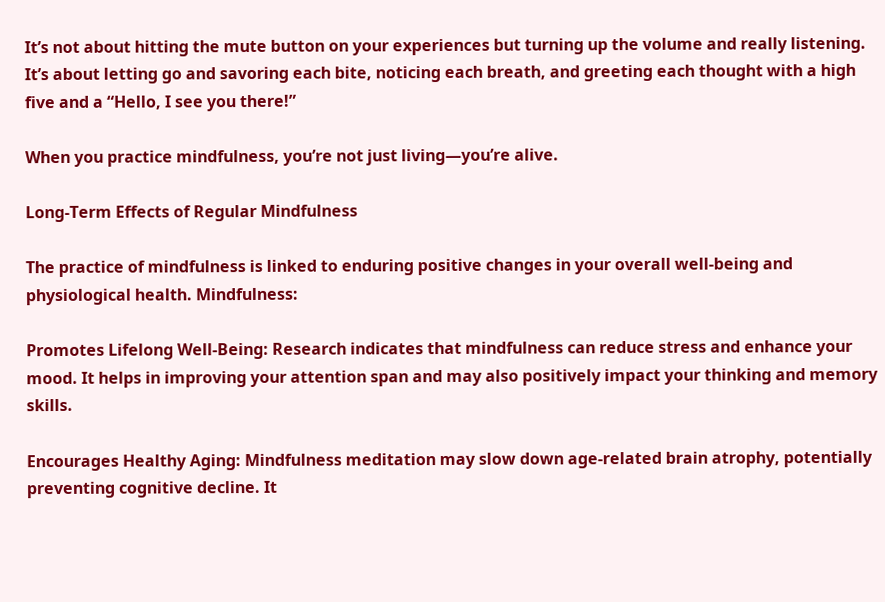It’s not about hitting the mute button on your experiences but turning up the volume and really listening. It’s about letting go and savoring each bite, noticing each breath, and greeting each thought with a high five and a “Hello, I see you there!”

When you practice mindfulness, you’re not just living—you’re alive.

Long-Term Effects of Regular Mindfulness

The practice of mindfulness is linked to enduring positive changes in your overall well-being and physiological health. Mindfulness:

Promotes Lifelong Well-Being: Research indicates that mindfulness can reduce stress and enhance your mood. It helps in improving your attention span and may also positively impact your thinking and memory skills.

Encourages Healthy Aging: Mindfulness meditation may slow down age-related brain atrophy, potentially preventing cognitive decline. It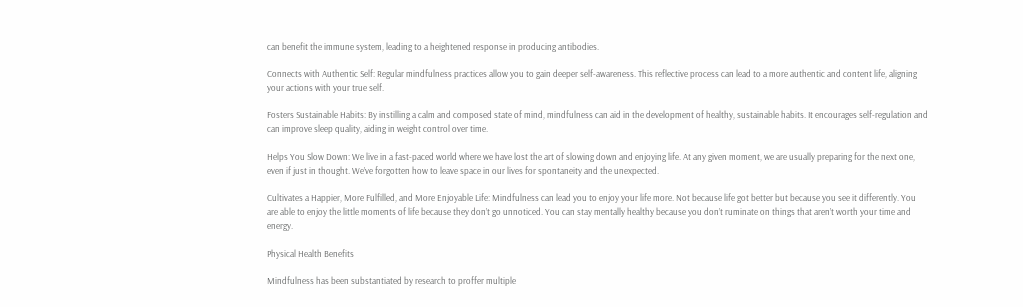can benefit the immune system, leading to a heightened response in producing antibodies.

Connects with Authentic Self: Regular mindfulness practices allow you to gain deeper self-awareness. This reflective process can lead to a more authentic and content life, aligning your actions with your true self.

Fosters Sustainable Habits: By instilling a calm and composed state of mind, mindfulness can aid in the development of healthy, sustainable habits. It encourages self-regulation and can improve sleep quality, aiding in weight control over time.

Helps You Slow Down: We live in a fast-paced world where we have lost the art of slowing down and enjoying life. At any given moment, we are usually preparing for the next one, even if just in thought. We’ve forgotten how to leave space in our lives for spontaneity and the unexpected.

Cultivates a Happier, More Fulfilled, and More Enjoyable Life: Mindfulness can lead you to enjoy your life more. Not because life got better but because you see it differently. You are able to enjoy the little moments of life because they don’t go unnoticed. You can stay mentally healthy because you don’t ruminate on things that aren’t worth your time and energy.

Physical Health Benefits

Mindfulness has been substantiated by research to proffer multiple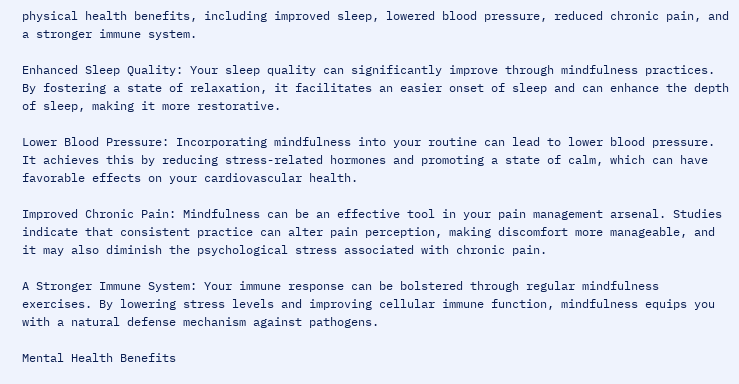physical health benefits, including improved sleep, lowered blood pressure, reduced chronic pain, and a stronger immune system.

Enhanced Sleep Quality: Your sleep quality can significantly improve through mindfulness practices. By fostering a state of relaxation, it facilitates an easier onset of sleep and can enhance the depth of sleep, making it more restorative.

Lower Blood Pressure: Incorporating mindfulness into your routine can lead to lower blood pressure. It achieves this by reducing stress-related hormones and promoting a state of calm, which can have favorable effects on your cardiovascular health.

Improved Chronic Pain: Mindfulness can be an effective tool in your pain management arsenal. Studies indicate that consistent practice can alter pain perception, making discomfort more manageable, and it may also diminish the psychological stress associated with chronic pain.

A Stronger Immune System: Your immune response can be bolstered through regular mindfulness exercises. By lowering stress levels and improving cellular immune function, mindfulness equips you with a natural defense mechanism against pathogens.

Mental Health Benefits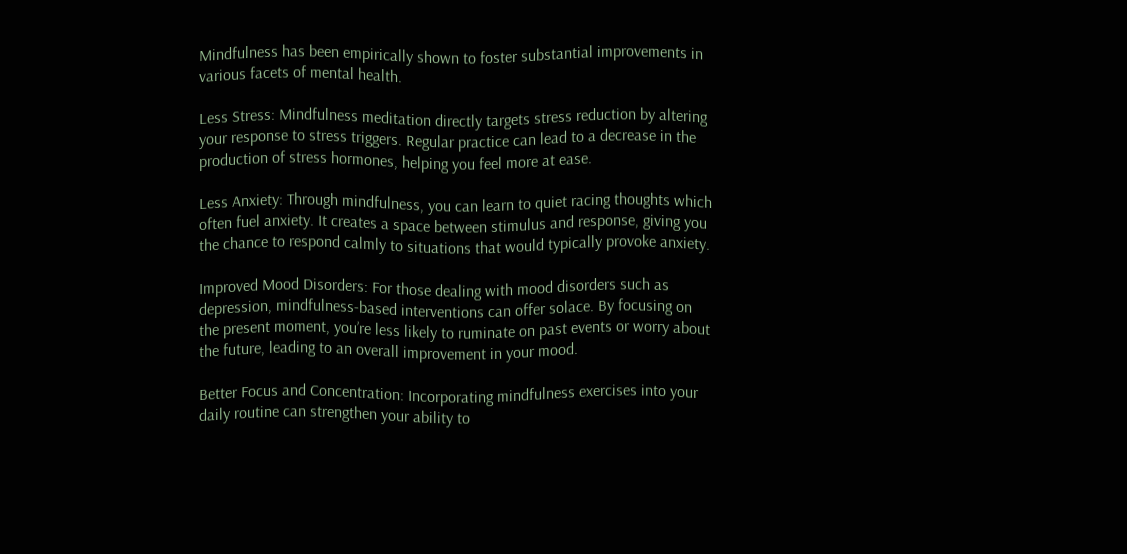Mindfulness has been empirically shown to foster substantial improvements in various facets of mental health.

Less Stress: Mindfulness meditation directly targets stress reduction by altering your response to stress triggers. Regular practice can lead to a decrease in the production of stress hormones, helping you feel more at ease.

Less Anxiety: Through mindfulness, you can learn to quiet racing thoughts which often fuel anxiety. It creates a space between stimulus and response, giving you the chance to respond calmly to situations that would typically provoke anxiety.

Improved Mood Disorders: For those dealing with mood disorders such as depression, mindfulness-based interventions can offer solace. By focusing on the present moment, you’re less likely to ruminate on past events or worry about the future, leading to an overall improvement in your mood.

Better Focus and Concentration: Incorporating mindfulness exercises into your daily routine can strengthen your ability to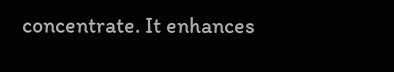concentrate. It enhances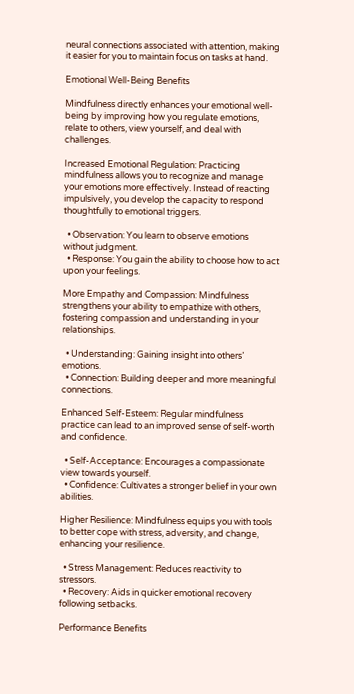neural connections associated with attention, making it easier for you to maintain focus on tasks at hand.

Emotional Well-Being Benefits

Mindfulness directly enhances your emotional well-being by improving how you regulate emotions, relate to others, view yourself, and deal with challenges.

Increased Emotional Regulation: Practicing mindfulness allows you to recognize and manage your emotions more effectively. Instead of reacting impulsively, you develop the capacity to respond thoughtfully to emotional triggers.

  • Observation: You learn to observe emotions without judgment.
  • Response: You gain the ability to choose how to act upon your feelings.

More Empathy and Compassion: Mindfulness strengthens your ability to empathize with others, fostering compassion and understanding in your relationships.

  • Understanding: Gaining insight into others’ emotions.
  • Connection: Building deeper and more meaningful connections.

Enhanced Self-Esteem: Regular mindfulness practice can lead to an improved sense of self-worth and confidence.

  • Self-Acceptance: Encourages a compassionate view towards yourself.
  • Confidence: Cultivates a stronger belief in your own abilities.

Higher Resilience: Mindfulness equips you with tools to better cope with stress, adversity, and change, enhancing your resilience.

  • Stress Management: Reduces reactivity to stressors.
  • Recovery: Aids in quicker emotional recovery following setbacks.

Performance Benefits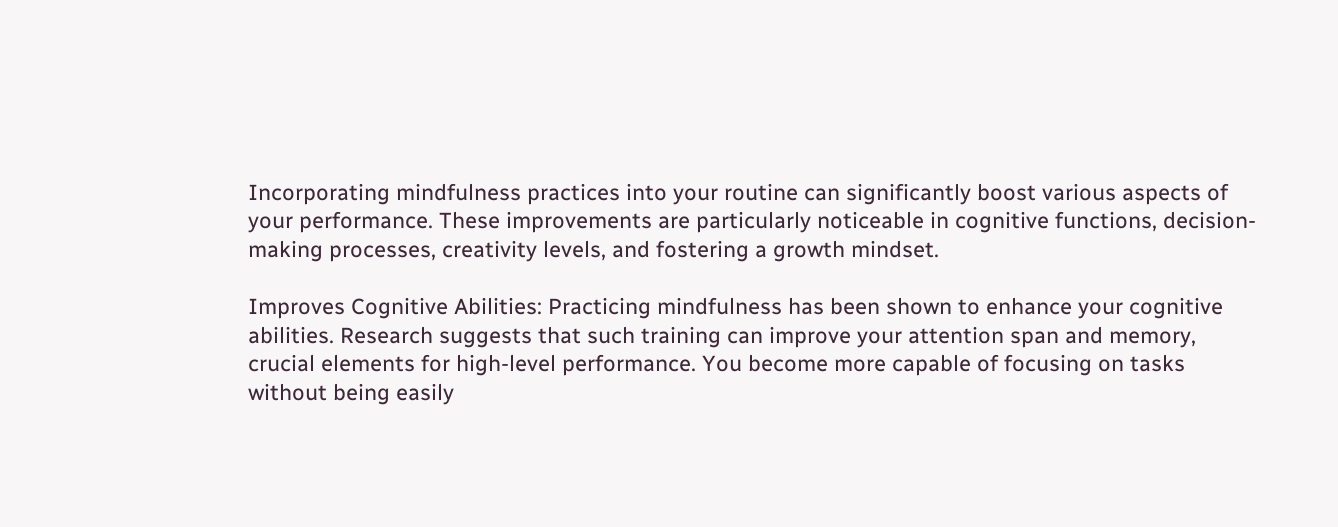Incorporating mindfulness practices into your routine can significantly boost various aspects of your performance. These improvements are particularly noticeable in cognitive functions, decision-making processes, creativity levels, and fostering a growth mindset.

Improves Cognitive Abilities: Practicing mindfulness has been shown to enhance your cognitive abilities. Research suggests that such training can improve your attention span and memory, crucial elements for high-level performance. You become more capable of focusing on tasks without being easily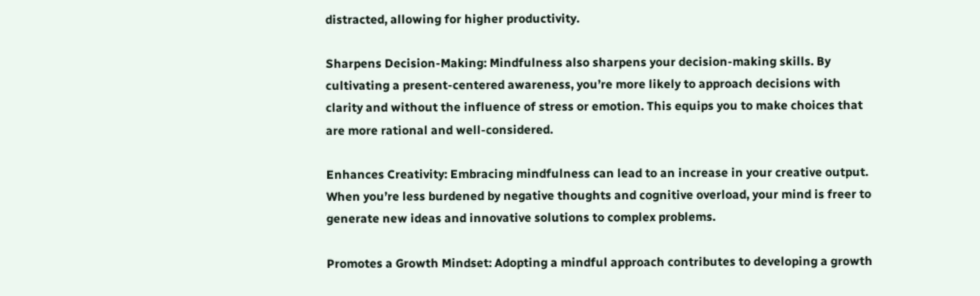distracted, allowing for higher productivity.

Sharpens Decision-Making: Mindfulness also sharpens your decision-making skills. By cultivating a present-centered awareness, you’re more likely to approach decisions with clarity and without the influence of stress or emotion. This equips you to make choices that are more rational and well-considered.

Enhances Creativity: Embracing mindfulness can lead to an increase in your creative output. When you’re less burdened by negative thoughts and cognitive overload, your mind is freer to generate new ideas and innovative solutions to complex problems.

Promotes a Growth Mindset: Adopting a mindful approach contributes to developing a growth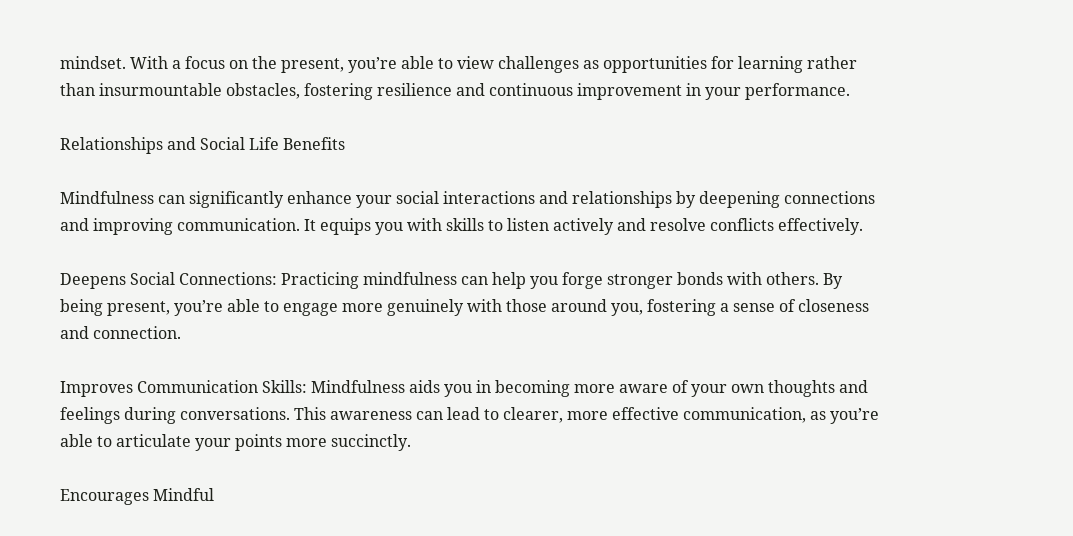mindset. With a focus on the present, you’re able to view challenges as opportunities for learning rather than insurmountable obstacles, fostering resilience and continuous improvement in your performance.

Relationships and Social Life Benefits

Mindfulness can significantly enhance your social interactions and relationships by deepening connections and improving communication. It equips you with skills to listen actively and resolve conflicts effectively.

Deepens Social Connections: Practicing mindfulness can help you forge stronger bonds with others. By being present, you’re able to engage more genuinely with those around you, fostering a sense of closeness and connection.

Improves Communication Skills: Mindfulness aids you in becoming more aware of your own thoughts and feelings during conversations. This awareness can lead to clearer, more effective communication, as you’re able to articulate your points more succinctly.

Encourages Mindful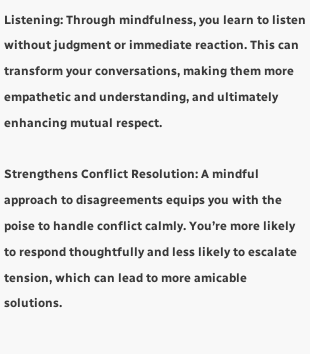Listening: Through mindfulness, you learn to listen without judgment or immediate reaction. This can transform your conversations, making them more empathetic and understanding, and ultimately enhancing mutual respect.

Strengthens Conflict Resolution: A mindful approach to disagreements equips you with the poise to handle conflict calmly. You’re more likely to respond thoughtfully and less likely to escalate tension, which can lead to more amicable solutions.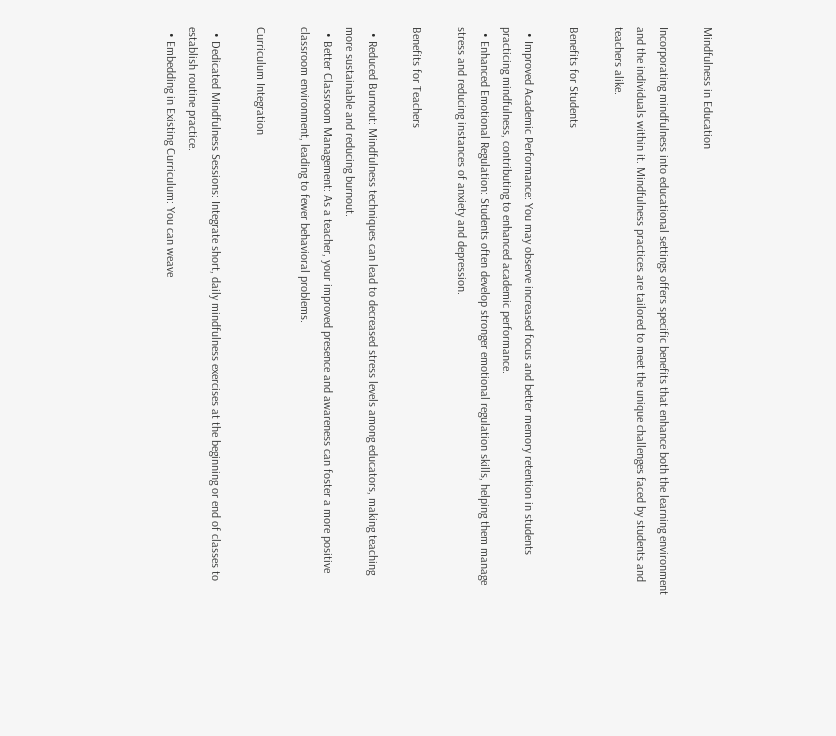Mindfulness in Education

Incorporating mindfulness into educational settings offers specific benefits that enhance both the learning environment and the individuals within it. Mindfulness practices are tailored to meet the unique challenges faced by students and teachers alike.

Benefits for Students

  • Improved Academic Performance: You may observe increased focus and better memory retention in students practicing mindfulness, contributing to enhanced academic performance.
  • Enhanced Emotional Regulation: Students often develop stronger emotional regulation skills, helping them manage stress and reducing instances of anxiety and depression.

Benefits for Teachers

  • Reduced Burnout: Mindfulness techniques can lead to decreased stress levels among educators, making teaching more sustainable and reducing burnout.
  • Better Classroom Management: As a teacher, your improved presence and awareness can foster a more positive classroom environment, leading to fewer behavioral problems.

Curriculum Integration

  • Dedicated Mindfulness Sessions: Integrate short, daily mindfulness exercises at the beginning or end of classes to establish routine practice.
  • Embedding in Existing Curriculum: You can weave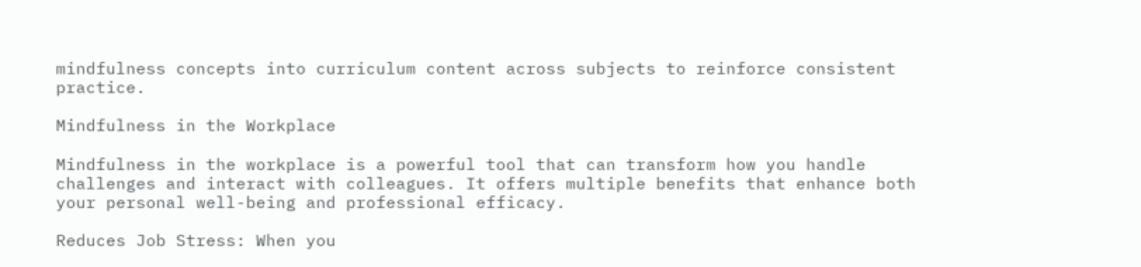mindfulness concepts into curriculum content across subjects to reinforce consistent practice.

Mindfulness in the Workplace

Mindfulness in the workplace is a powerful tool that can transform how you handle challenges and interact with colleagues. It offers multiple benefits that enhance both your personal well-being and professional efficacy.

Reduces Job Stress: When you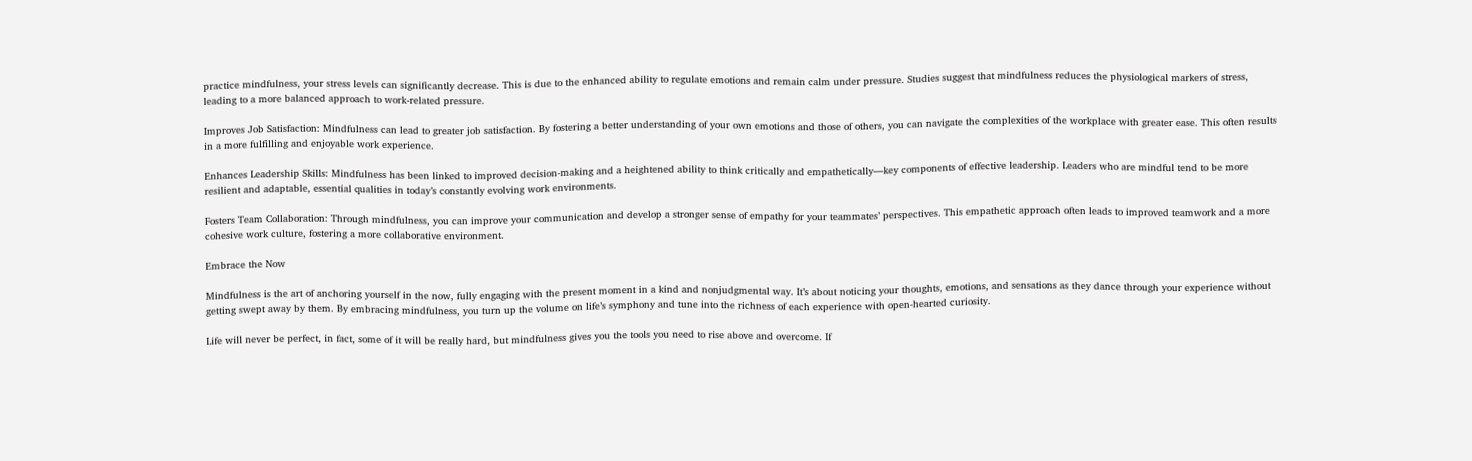practice mindfulness, your stress levels can significantly decrease. This is due to the enhanced ability to regulate emotions and remain calm under pressure. Studies suggest that mindfulness reduces the physiological markers of stress, leading to a more balanced approach to work-related pressure.

Improves Job Satisfaction: Mindfulness can lead to greater job satisfaction. By fostering a better understanding of your own emotions and those of others, you can navigate the complexities of the workplace with greater ease. This often results in a more fulfilling and enjoyable work experience.

Enhances Leadership Skills: Mindfulness has been linked to improved decision-making and a heightened ability to think critically and empathetically—key components of effective leadership. Leaders who are mindful tend to be more resilient and adaptable, essential qualities in today’s constantly evolving work environments.

Fosters Team Collaboration: Through mindfulness, you can improve your communication and develop a stronger sense of empathy for your teammates’ perspectives. This empathetic approach often leads to improved teamwork and a more cohesive work culture, fostering a more collaborative environment.

Embrace the Now

Mindfulness is the art of anchoring yourself in the now, fully engaging with the present moment in a kind and nonjudgmental way. It’s about noticing your thoughts, emotions, and sensations as they dance through your experience without getting swept away by them. By embracing mindfulness, you turn up the volume on life’s symphony and tune into the richness of each experience with open-hearted curiosity.

Life will never be perfect, in fact, some of it will be really hard, but mindfulness gives you the tools you need to rise above and overcome. If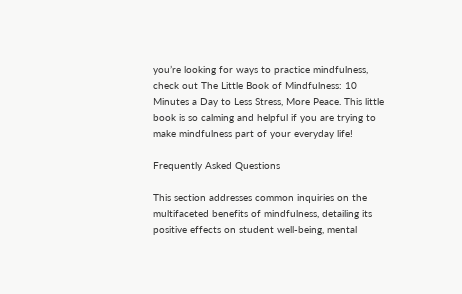you’re looking for ways to practice mindfulness, check out The Little Book of Mindfulness: 10 Minutes a Day to Less Stress, More Peace. This little book is so calming and helpful if you are trying to make mindfulness part of your everyday life!

Frequently Asked Questions

This section addresses common inquiries on the multifaceted benefits of mindfulness, detailing its positive effects on student well-being, mental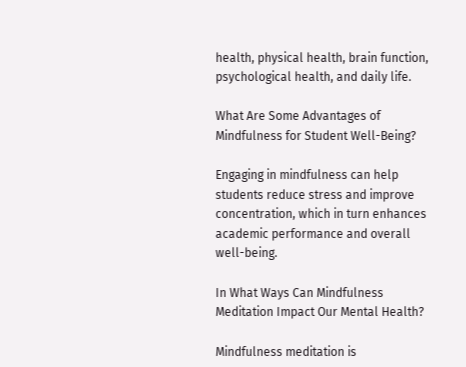health, physical health, brain function, psychological health, and daily life.

What Are Some Advantages of Mindfulness for Student Well-Being?

Engaging in mindfulness can help students reduce stress and improve concentration, which in turn enhances academic performance and overall well-being.

In What Ways Can Mindfulness Meditation Impact Our Mental Health?

Mindfulness meditation is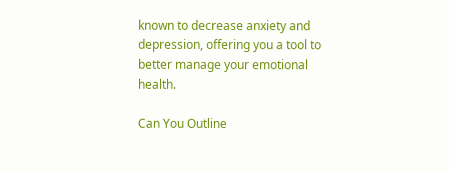known to decrease anxiety and depression, offering you a tool to better manage your emotional health.

Can You Outline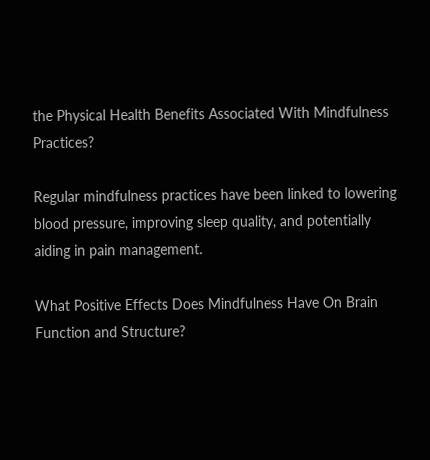the Physical Health Benefits Associated With Mindfulness Practices?

Regular mindfulness practices have been linked to lowering blood pressure, improving sleep quality, and potentially aiding in pain management.

What Positive Effects Does Mindfulness Have On Brain Function and Structure?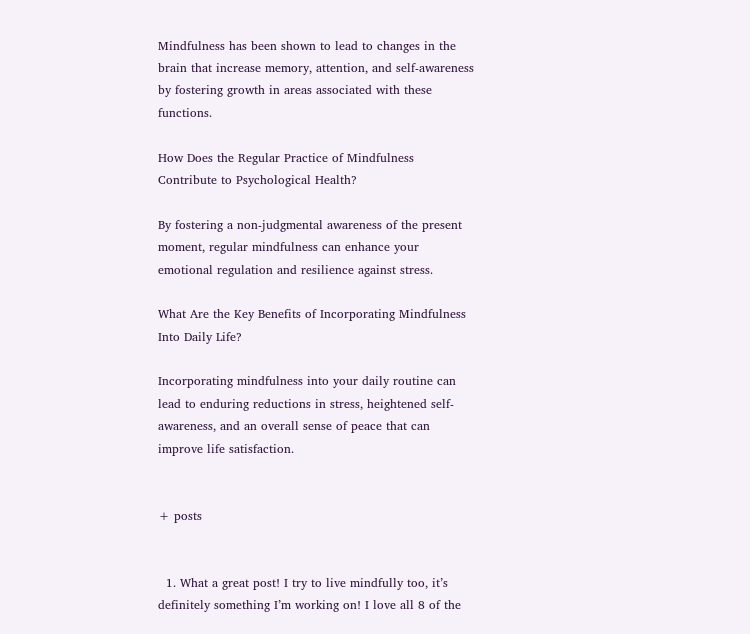Mindfulness has been shown to lead to changes in the brain that increase memory, attention, and self-awareness by fostering growth in areas associated with these functions.

How Does the Regular Practice of Mindfulness Contribute to Psychological Health?

By fostering a non-judgmental awareness of the present moment, regular mindfulness can enhance your emotional regulation and resilience against stress.

What Are the Key Benefits of Incorporating Mindfulness Into Daily Life?

Incorporating mindfulness into your daily routine can lead to enduring reductions in stress, heightened self-awareness, and an overall sense of peace that can improve life satisfaction.


+ posts


  1. What a great post! I try to live mindfully too, it’s definitely something I’m working on! I love all 8 of the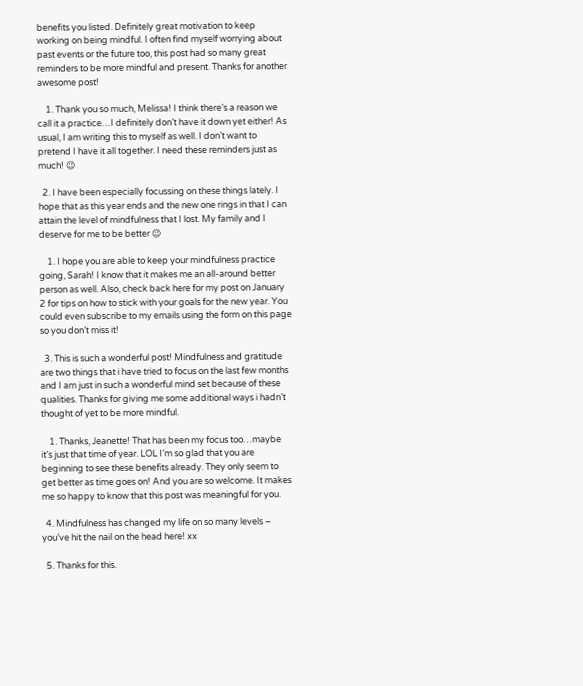benefits you listed. Definitely great motivation to keep working on being mindful. I often find myself worrying about past events or the future too, this post had so many great reminders to be more mindful and present. Thanks for another awesome post!

    1. Thank you so much, Melissa! I think there’s a reason we call it a practice…I definitely don’t have it down yet either! As usual, I am writing this to myself as well. I don’t want to pretend I have it all together. I need these reminders just as much! 😉

  2. I have been especially focussing on these things lately. I hope that as this year ends and the new one rings in that I can attain the level of mindfulness that I lost. My family and I deserve for me to be better 😉

    1. I hope you are able to keep your mindfulness practice going, Sarah! I know that it makes me an all-around better person as well. Also, check back here for my post on January 2 for tips on how to stick with your goals for the new year. You could even subscribe to my emails using the form on this page so you don’t miss it!

  3. This is such a wonderful post! Mindfulness and gratitude are two things that i have tried to focus on the last few months and I am just in such a wonderful mind set because of these qualities. Thanks for giving me some additional ways i hadn’t thought of yet to be more mindful.

    1. Thanks, Jeanette! That has been my focus too…maybe it’s just that time of year. LOL I’m so glad that you are beginning to see these benefits already. They only seem to get better as time goes on! And you are so welcome. It makes me so happy to know that this post was meaningful for you.

  4. Mindfulness has changed my life on so many levels – you’ve hit the nail on the head here! xx

  5. Thanks for this.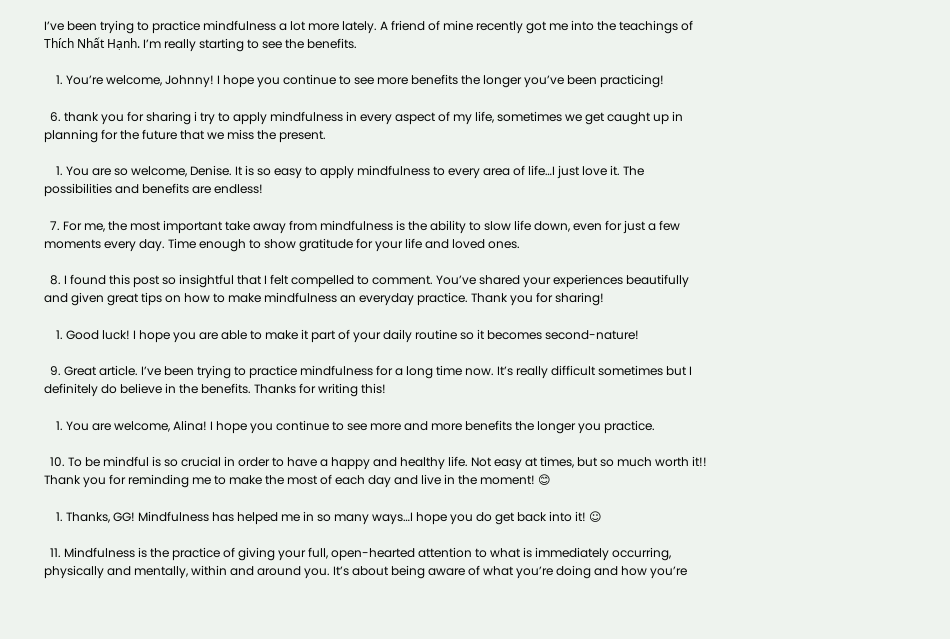I’ve been trying to practice mindfulness a lot more lately. A friend of mine recently got me into the teachings of Thích Nhất Hạnh. I’m really starting to see the benefits.

    1. You’re welcome, Johnny! I hope you continue to see more benefits the longer you’ve been practicing!

  6. thank you for sharing i try to apply mindfulness in every aspect of my life, sometimes we get caught up in planning for the future that we miss the present.

    1. You are so welcome, Denise. It is so easy to apply mindfulness to every area of life…I just love it. The possibilities and benefits are endless!

  7. For me, the most important take away from mindfulness is the ability to slow life down, even for just a few moments every day. Time enough to show gratitude for your life and loved ones.

  8. I found this post so insightful that I felt compelled to comment. You’ve shared your experiences beautifully and given great tips on how to make mindfulness an everyday practice. Thank you for sharing!

    1. Good luck! I hope you are able to make it part of your daily routine so it becomes second-nature!

  9. Great article. I’ve been trying to practice mindfulness for a long time now. It’s really difficult sometimes but I definitely do believe in the benefits. Thanks for writing this!

    1. You are welcome, Alina! I hope you continue to see more and more benefits the longer you practice.

  10. To be mindful is so crucial in order to have a happy and healthy life. Not easy at times, but so much worth it!! Thank you for reminding me to make the most of each day and live in the moment! 😊

    1. Thanks, GG! Mindfulness has helped me in so many ways…I hope you do get back into it! ☺

  11. Mindfulness is the practice of giving your full, open-hearted attention to what is immediately occurring, physically and mentally, within and around you. It’s about being aware of what you’re doing and how you’re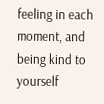feeling in each moment, and being kind to yourself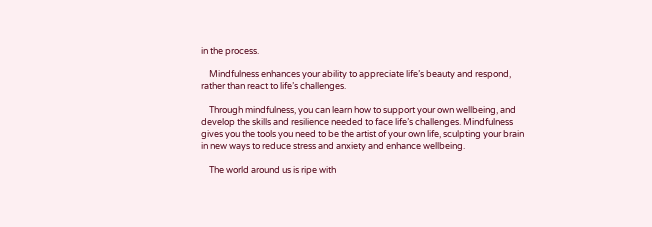in the process.

    Mindfulness enhances your ability to appreciate life’s beauty and respond, rather than react to life’s challenges.

    Through mindfulness, you can learn how to support your own wellbeing, and develop the skills and resilience needed to face life’s challenges. Mindfulness gives you the tools you need to be the artist of your own life, sculpting your brain in new ways to reduce stress and anxiety and enhance wellbeing.

    The world around us is ripe with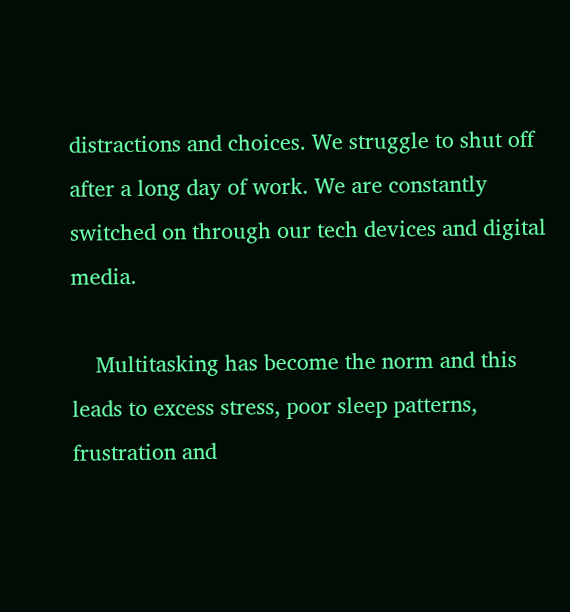distractions and choices. We struggle to shut off after a long day of work. We are constantly switched on through our tech devices and digital media.

    Multitasking has become the norm and this leads to excess stress, poor sleep patterns, frustration and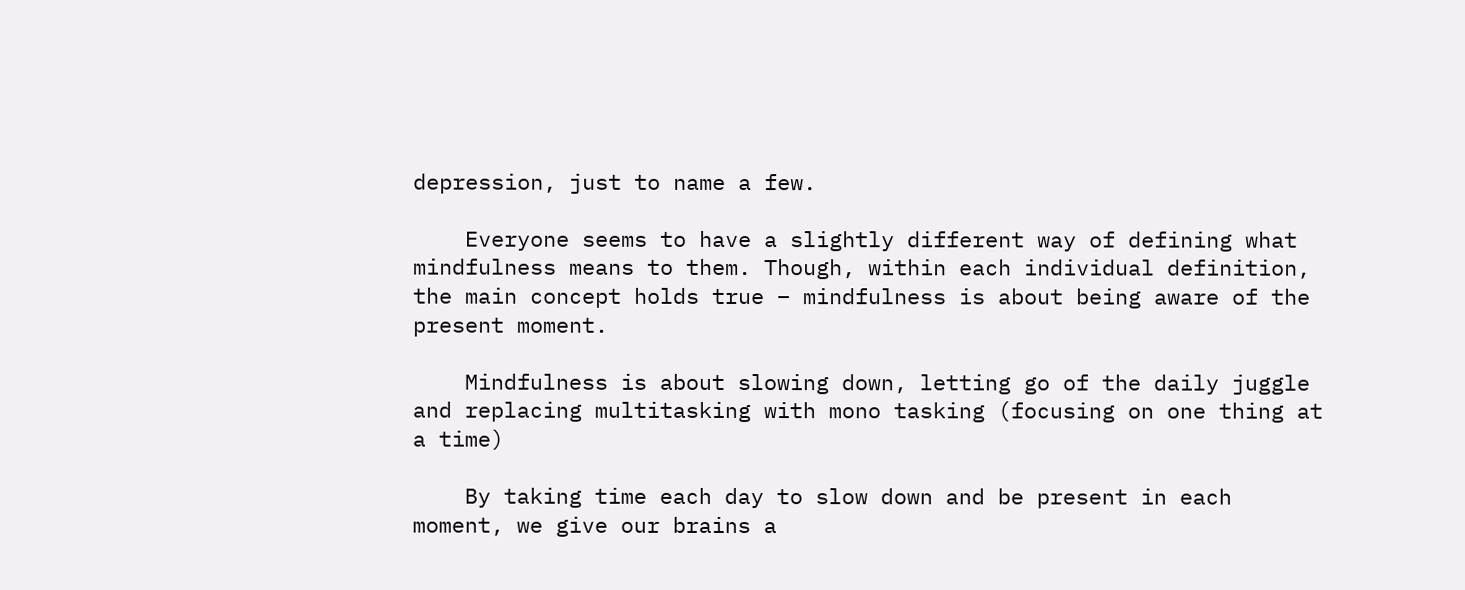depression, just to name a few.

    Everyone seems to have a slightly different way of defining what mindfulness means to them. Though, within each individual definition, the main concept holds true – mindfulness is about being aware of the present moment.

    Mindfulness is about slowing down, letting go of the daily juggle and replacing multitasking with mono tasking (focusing on one thing at a time)

    By taking time each day to slow down and be present in each moment, we give our brains a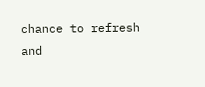chance to refresh and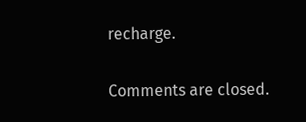recharge.

Comments are closed.